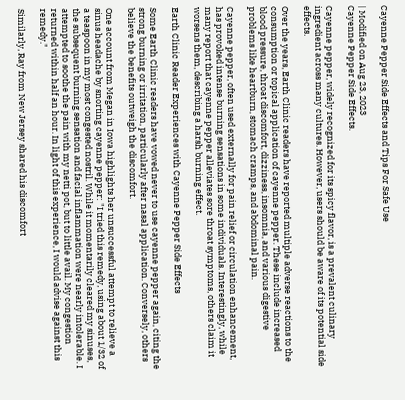Cayenne Pepper Side Effects and Tips For Safe Use

| Modified on Aug 23, 2023
Cayenne Pepper Side Effects.

Cayenne pepper, widely recognized for its spicy flavor, is a prevalent culinary ingredient across many cultures. However, users should be aware of its potential side effects.

Over the years, Earth Clinic readers have reported multiple adverse reactions to the consumption or topical application of cayenne pepper. These include increased blood pressure, throat discomfort, dizziness, insomnia, and various digestive problems like heartburn, stomach cramps, and abdominal pain.

Cayenne pepper, often used externally for pain relief or circulation enhancement, has provoked intense burning sensations in some individuals. Interestingly, while many report that cayenne pepper alleviates sore throat symptoms, others claim it worsens them, describing a harsh burning effect.

Earth Clinic Reader Experiences with Cayenne Pepper Side Effects

Some Earth Clinic readers have vowed never to use cayenne pepper again, citing the strong burning or irritation, particularly after nasal application. Conversely, others believe the benefits outweigh the discomfort.

One account from Megan in Iowa highlights her unsuccessful attempt to relieve a sinus headache by snorting cayenne pepper: "I tried this remedy, using about 1/32 of a teaspoon in my most congested nostril. While it momentarily cleared my sinuses, the subsequent burning sensation and facial inflammation were nearly intolerable. I attempted to soothe the pain with my netti pot, but to little avail. My congestion returned within half an hour. In light of this experience, I would advise against this remedy."

Similarly, Ray from New Jersey shared his discomfort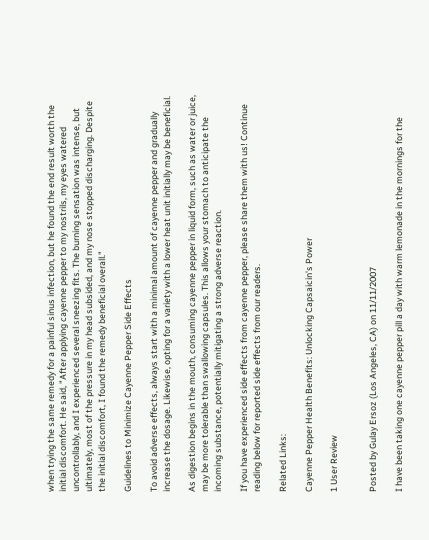when trying the same remedy for a painful sinus infection, but he found the end result worth the initial discomfort. He said, "After applying cayenne pepper to my nostrils, my eyes watered uncontrollably, and I experienced several sneezing fits. The burning sensation was intense, but ultimately, most of the pressure in my head subsided, and my nose stopped discharging. Despite the initial discomfort, I found the remedy beneficial overall."

Guidelines to Minimize Cayenne Pepper Side Effects

To avoid adverse effects, always start with a minimal amount of cayenne pepper and gradually increase the dosage. Likewise, opting for a variety with a lower heat unit initially may be beneficial.

As digestion begins in the mouth, consuming cayenne pepper in liquid form, such as water or juice, may be more tolerable than swallowing capsules. This allows your stomach to anticipate the incoming substance, potentially mitigating a strong adverse reaction.

If you have experienced side effects from cayenne pepper, please share them with us! Continue reading below for reported side effects from our readers.

Related Links:

Cayenne Pepper Health Benefits: Unlocking Capsaicin's Power

1 User Review


Posted by Gulay Ersoz (Los Angeles, CA) on 11/11/2007

I have been taking one cayenne pepper pill a day with warm lemonade in the mornings for the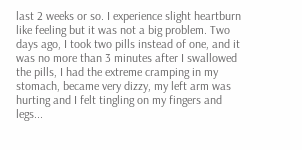last 2 weeks or so. I experience slight heartburn like feeling but it was not a big problem. Two days ago, I took two pills instead of one, and it was no more than 3 minutes after I swallowed the pills, I had the extreme cramping in my stomach, became very dizzy, my left arm was hurting and I felt tingling on my fingers and legs...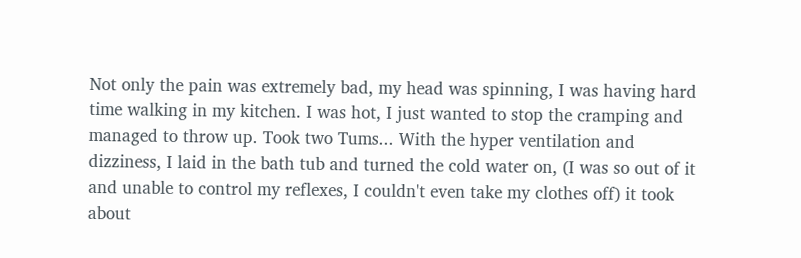Not only the pain was extremely bad, my head was spinning, I was having hard time walking in my kitchen. I was hot, I just wanted to stop the cramping and managed to throw up. Took two Tums... With the hyper ventilation and dizziness, I laid in the bath tub and turned the cold water on, (I was so out of it and unable to control my reflexes, I couldn't even take my clothes off) it took about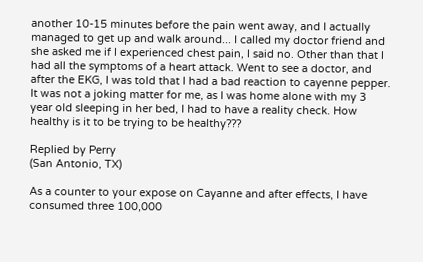another 10-15 minutes before the pain went away, and I actually managed to get up and walk around... I called my doctor friend and she asked me if I experienced chest pain, I said no. Other than that I had all the symptoms of a heart attack. Went to see a doctor, and after the EKG, I was told that I had a bad reaction to cayenne pepper. It was not a joking matter for me, as I was home alone with my 3 year old sleeping in her bed, I had to have a reality check. How healthy is it to be trying to be healthy???

Replied by Perry
(San Antonio, TX)

As a counter to your expose on Cayanne and after effects, I have consumed three 100,000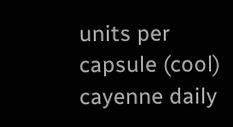units per capsule (cool) cayenne daily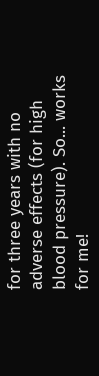for three years with no adverse effects (for high blood pressure). So... works for me!